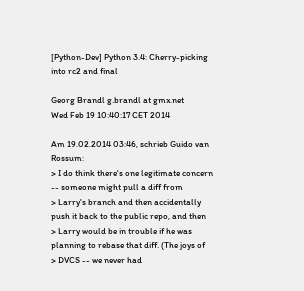[Python-Dev] Python 3.4: Cherry-picking into rc2 and final

Georg Brandl g.brandl at gmx.net
Wed Feb 19 10:40:17 CET 2014

Am 19.02.2014 03:46, schrieb Guido van Rossum:
> I do think there's one legitimate concern -- someone might pull a diff from
> Larry's branch and then accidentally push it back to the public repo, and then
> Larry would be in trouble if he was planning to rebase that diff. (The joys of
> DVCS -- we never had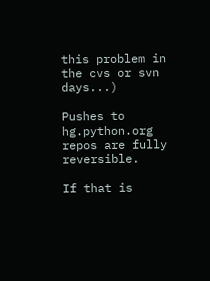this problem in the cvs or svn days...)

Pushes to hg.python.org repos are fully reversible.

If that is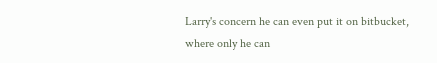Larry's concern he can even put it on bitbucket, where only he can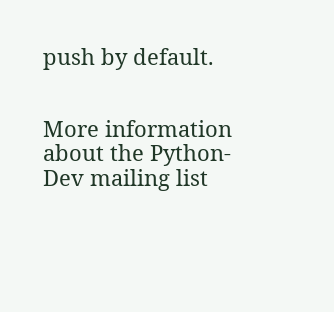push by default.


More information about the Python-Dev mailing list